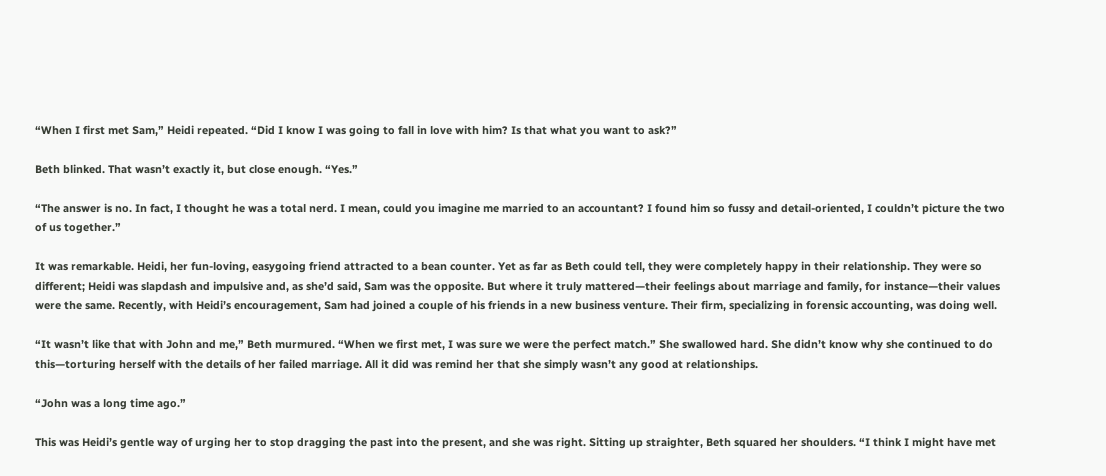“When I first met Sam,” Heidi repeated. “Did I know I was going to fall in love with him? Is that what you want to ask?”

Beth blinked. That wasn’t exactly it, but close enough. “Yes.”

“The answer is no. In fact, I thought he was a total nerd. I mean, could you imagine me married to an accountant? I found him so fussy and detail-oriented, I couldn’t picture the two of us together.”

It was remarkable. Heidi, her fun-loving, easygoing friend attracted to a bean counter. Yet as far as Beth could tell, they were completely happy in their relationship. They were so different; Heidi was slapdash and impulsive and, as she’d said, Sam was the opposite. But where it truly mattered—their feelings about marriage and family, for instance—their values were the same. Recently, with Heidi’s encouragement, Sam had joined a couple of his friends in a new business venture. Their firm, specializing in forensic accounting, was doing well.

“It wasn’t like that with John and me,” Beth murmured. “When we first met, I was sure we were the perfect match.” She swallowed hard. She didn’t know why she continued to do this—torturing herself with the details of her failed marriage. All it did was remind her that she simply wasn’t any good at relationships.

“John was a long time ago.”

This was Heidi’s gentle way of urging her to stop dragging the past into the present, and she was right. Sitting up straighter, Beth squared her shoulders. “I think I might have met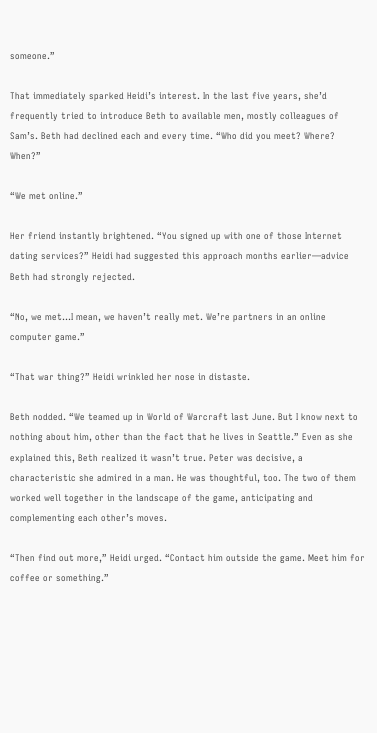someone.”

That immediately sparked Heidi’s interest. In the last five years, she’d frequently tried to introduce Beth to available men, mostly colleagues of Sam’s. Beth had declined each and every time. “Who did you meet? Where? When?”

“We met online.”

Her friend instantly brightened. “You signed up with one of those Internet dating services?” Heidi had suggested this approach months earlier—advice Beth had strongly rejected.

“No, we met…I mean, we haven’t really met. We’re partners in an online computer game.”

“That war thing?” Heidi wrinkled her nose in distaste.

Beth nodded. “We teamed up in World of Warcraft last June. But I know next to nothing about him, other than the fact that he lives in Seattle.” Even as she explained this, Beth realized it wasn’t true. Peter was decisive, a characteristic she admired in a man. He was thoughtful, too. The two of them worked well together in the landscape of the game, anticipating and complementing each other’s moves.

“Then find out more,” Heidi urged. “Contact him outside the game. Meet him for coffee or something.”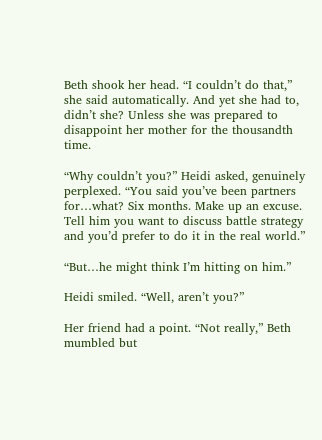Beth shook her head. “I couldn’t do that,” she said automatically. And yet she had to, didn’t she? Unless she was prepared to disappoint her mother for the thousandth time.

“Why couldn’t you?” Heidi asked, genuinely perplexed. “You said you’ve been partners for…what? Six months. Make up an excuse. Tell him you want to discuss battle strategy and you’d prefer to do it in the real world.”

“But…he might think I’m hitting on him.”

Heidi smiled. “Well, aren’t you?”

Her friend had a point. “Not really,” Beth mumbled but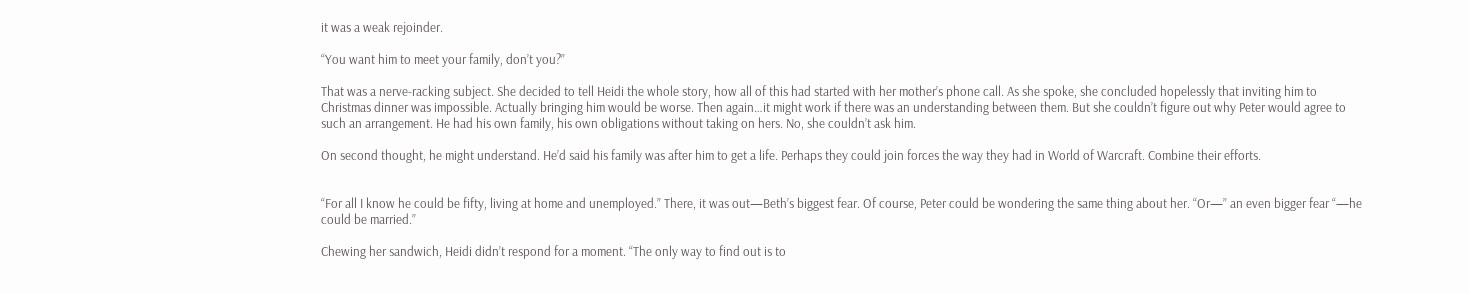it was a weak rejoinder.

“You want him to meet your family, don’t you?”

That was a nerve-racking subject. She decided to tell Heidi the whole story, how all of this had started with her mother’s phone call. As she spoke, she concluded hopelessly that inviting him to Christmas dinner was impossible. Actually bringing him would be worse. Then again…it might work if there was an understanding between them. But she couldn’t figure out why Peter would agree to such an arrangement. He had his own family, his own obligations without taking on hers. No, she couldn’t ask him.

On second thought, he might understand. He’d said his family was after him to get a life. Perhaps they could join forces the way they had in World of Warcraft. Combine their efforts.


“For all I know he could be fifty, living at home and unemployed.” There, it was out—Beth’s biggest fear. Of course, Peter could be wondering the same thing about her. “Or—” an even bigger fear “—he could be married.”

Chewing her sandwich, Heidi didn’t respond for a moment. “The only way to find out is to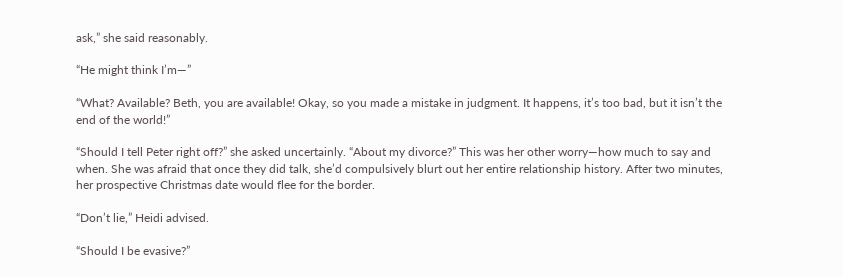ask,” she said reasonably.

“He might think I’m—”

“What? Available? Beth, you are available! Okay, so you made a mistake in judgment. It happens, it’s too bad, but it isn’t the end of the world!”

“Should I tell Peter right off?” she asked uncertainly. “About my divorce?” This was her other worry—how much to say and when. She was afraid that once they did talk, she’d compulsively blurt out her entire relationship history. After two minutes, her prospective Christmas date would flee for the border.

“Don’t lie,” Heidi advised.

“Should I be evasive?”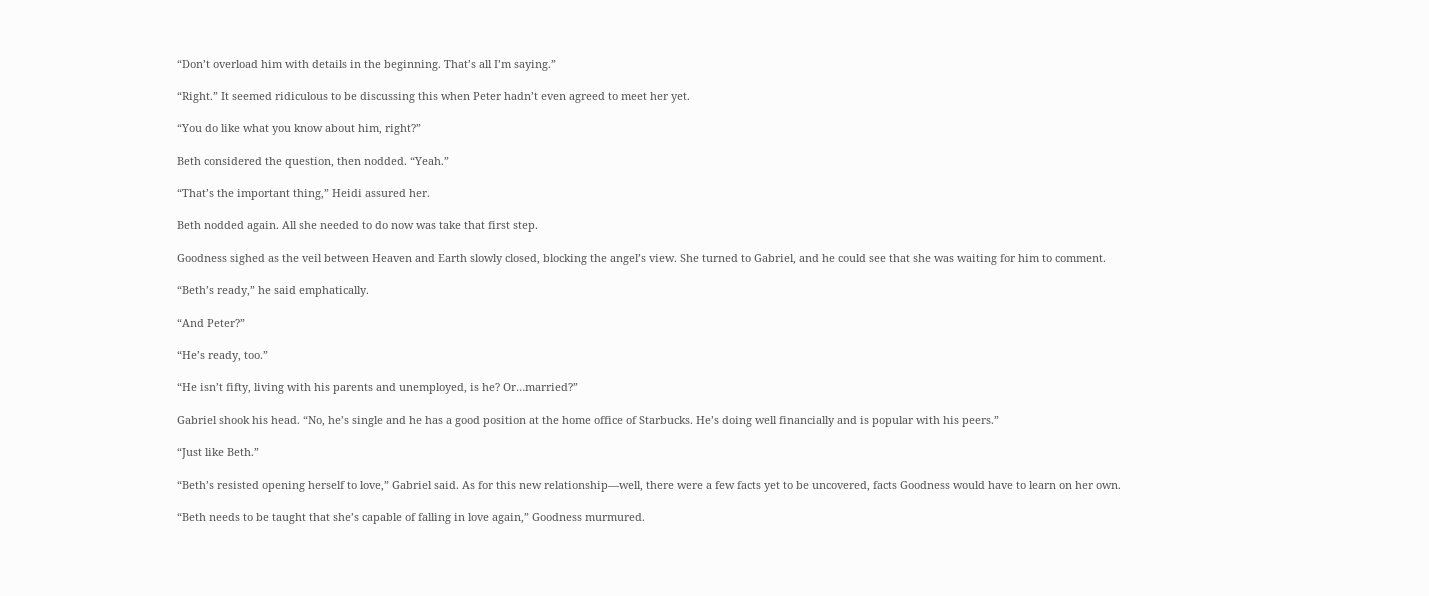“Don’t overload him with details in the beginning. That’s all I’m saying.”

“Right.” It seemed ridiculous to be discussing this when Peter hadn’t even agreed to meet her yet.

“You do like what you know about him, right?”

Beth considered the question, then nodded. “Yeah.”

“That’s the important thing,” Heidi assured her.

Beth nodded again. All she needed to do now was take that first step.

Goodness sighed as the veil between Heaven and Earth slowly closed, blocking the angel’s view. She turned to Gabriel, and he could see that she was waiting for him to comment.

“Beth’s ready,” he said emphatically.

“And Peter?”

“He’s ready, too.”

“He isn’t fifty, living with his parents and unemployed, is he? Or…married?”

Gabriel shook his head. “No, he’s single and he has a good position at the home office of Starbucks. He’s doing well financially and is popular with his peers.”

“Just like Beth.”

“Beth’s resisted opening herself to love,” Gabriel said. As for this new relationship—well, there were a few facts yet to be uncovered, facts Goodness would have to learn on her own.

“Beth needs to be taught that she’s capable of falling in love again,” Goodness murmured.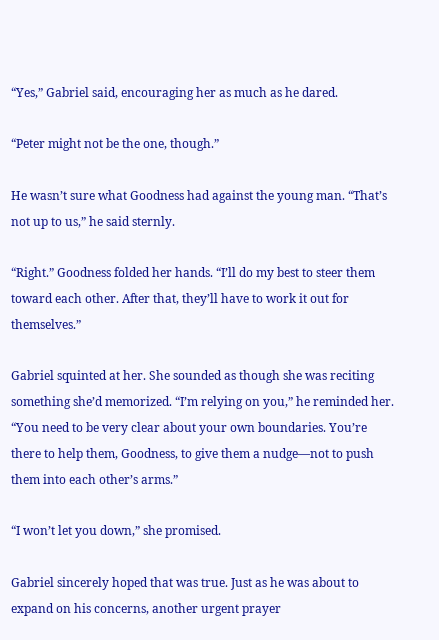“Yes,” Gabriel said, encouraging her as much as he dared.

“Peter might not be the one, though.”

He wasn’t sure what Goodness had against the young man. “That’s not up to us,” he said sternly.

“Right.” Goodness folded her hands. “I’ll do my best to steer them toward each other. After that, they’ll have to work it out for themselves.”

Gabriel squinted at her. She sounded as though she was reciting something she’d memorized. “I’m relying on you,” he reminded her. “You need to be very clear about your own boundaries. You’re there to help them, Goodness, to give them a nudge—not to push them into each other’s arms.”

“I won’t let you down,” she promised.

Gabriel sincerely hoped that was true. Just as he was about to expand on his concerns, another urgent prayer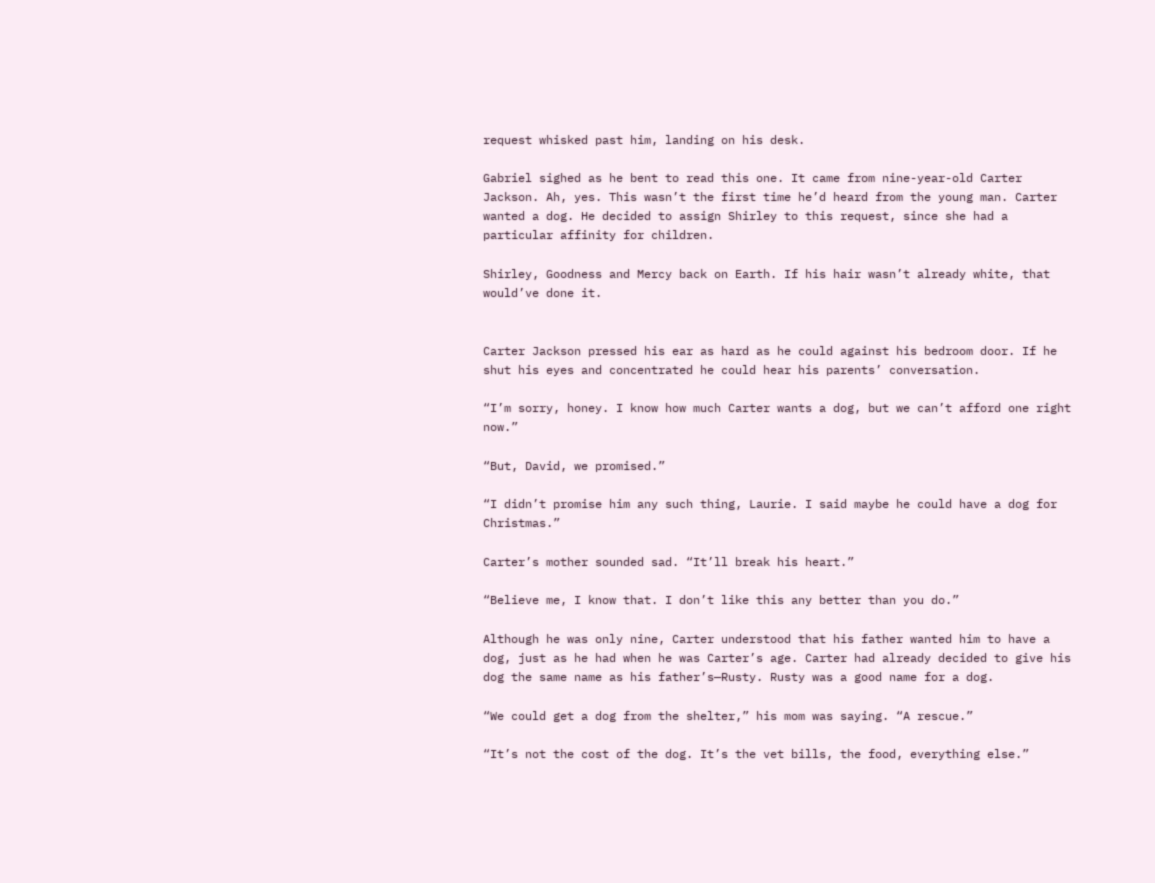request whisked past him, landing on his desk.

Gabriel sighed as he bent to read this one. It came from nine-year-old Carter Jackson. Ah, yes. This wasn’t the first time he’d heard from the young man. Carter wanted a dog. He decided to assign Shirley to this request, since she had a particular affinity for children.

Shirley, Goodness and Mercy back on Earth. If his hair wasn’t already white, that would’ve done it.


Carter Jackson pressed his ear as hard as he could against his bedroom door. If he shut his eyes and concentrated he could hear his parents’ conversation.

“I’m sorry, honey. I know how much Carter wants a dog, but we can’t afford one right now.”

“But, David, we promised.”

“I didn’t promise him any such thing, Laurie. I said maybe he could have a dog for Christmas.”

Carter’s mother sounded sad. “It’ll break his heart.”

“Believe me, I know that. I don’t like this any better than you do.”

Although he was only nine, Carter understood that his father wanted him to have a dog, just as he had when he was Carter’s age. Carter had already decided to give his dog the same name as his father’s—Rusty. Rusty was a good name for a dog.

“We could get a dog from the shelter,” his mom was saying. “A rescue.”

“It’s not the cost of the dog. It’s the vet bills, the food, everything else.”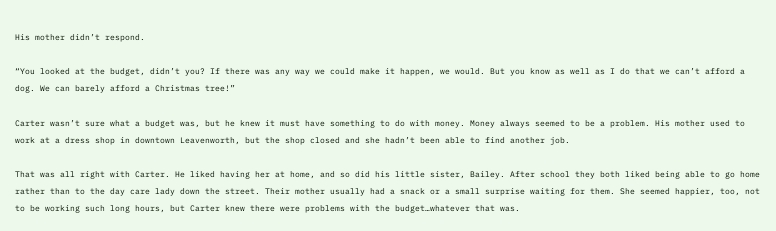His mother didn’t respond.

“You looked at the budget, didn’t you? If there was any way we could make it happen, we would. But you know as well as I do that we can’t afford a dog. We can barely afford a Christmas tree!”

Carter wasn’t sure what a budget was, but he knew it must have something to do with money. Money always seemed to be a problem. His mother used to work at a dress shop in downtown Leavenworth, but the shop closed and she hadn’t been able to find another job.

That was all right with Carter. He liked having her at home, and so did his little sister, Bailey. After school they both liked being able to go home rather than to the day care lady down the street. Their mother usually had a snack or a small surprise waiting for them. She seemed happier, too, not to be working such long hours, but Carter knew there were problems with the budget…whatever that was.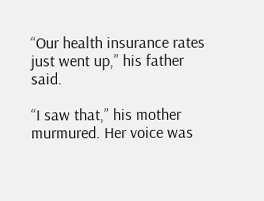“Our health insurance rates just went up,” his father said.

“I saw that,” his mother murmured. Her voice was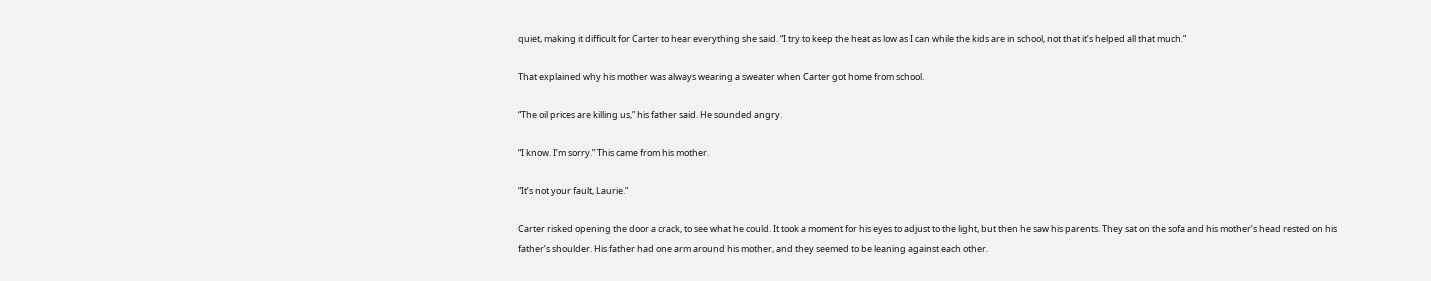quiet, making it difficult for Carter to hear everything she said. “I try to keep the heat as low as I can while the kids are in school, not that it’s helped all that much.”

That explained why his mother was always wearing a sweater when Carter got home from school.

“The oil prices are killing us,” his father said. He sounded angry.

“I know. I’m sorry.” This came from his mother.

“It’s not your fault, Laurie.”

Carter risked opening the door a crack, to see what he could. It took a moment for his eyes to adjust to the light, but then he saw his parents. They sat on the sofa and his mother’s head rested on his father’s shoulder. His father had one arm around his mother, and they seemed to be leaning against each other.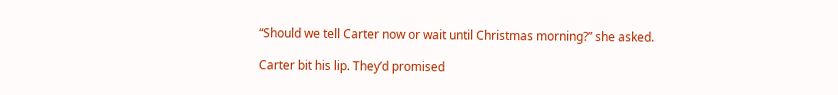“Should we tell Carter now or wait until Christmas morning?” she asked.

Carter bit his lip. They’d promised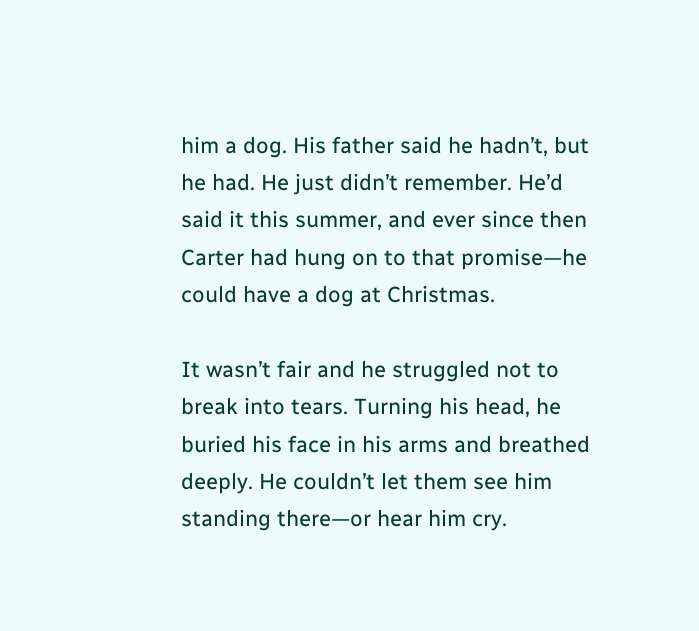him a dog. His father said he hadn’t, but he had. He just didn’t remember. He’d said it this summer, and ever since then Carter had hung on to that promise—he could have a dog at Christmas.

It wasn’t fair and he struggled not to break into tears. Turning his head, he buried his face in his arms and breathed deeply. He couldn’t let them see him standing there—or hear him cry.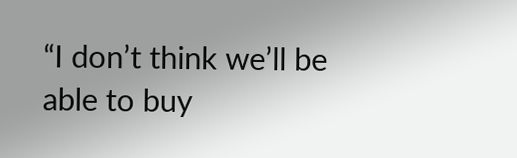“I don’t think we’ll be able to buy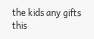the kids any gifts this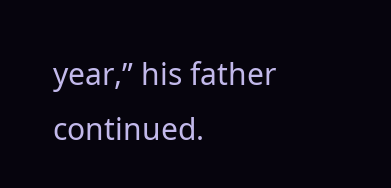year,” his father continued.